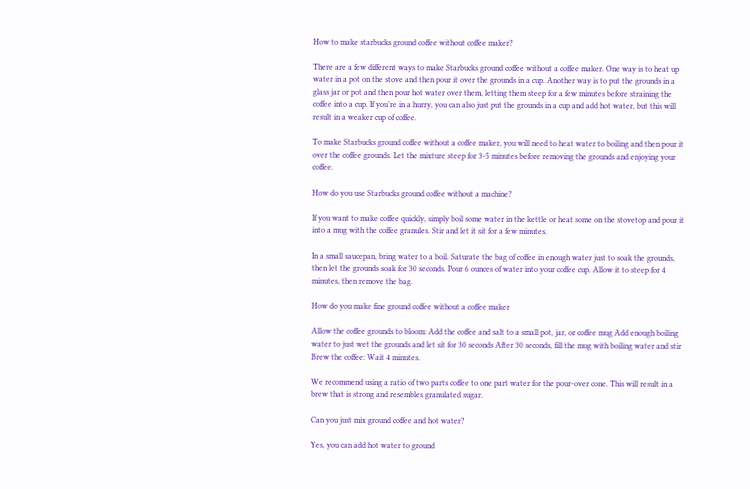How to make starbucks ground coffee without coffee maker?

There are a few different ways to make Starbucks ground coffee without a coffee maker. One way is to heat up water in a pot on the stove and then pour it over the grounds in a cup. Another way is to put the grounds in a glass jar or pot and then pour hot water over them, letting them steep for a few minutes before straining the coffee into a cup. If you’re in a hurry, you can also just put the grounds in a cup and add hot water, but this will result in a weaker cup of coffee.

To make Starbucks ground coffee without a coffee maker, you will need to heat water to boiling and then pour it over the coffee grounds. Let the mixture steep for 3-5 minutes before removing the grounds and enjoying your coffee.

How do you use Starbucks ground coffee without a machine?

If you want to make coffee quickly, simply boil some water in the kettle or heat some on the stovetop and pour it into a mug with the coffee granules. Stir and let it sit for a few minutes.

In a small saucepan, bring water to a boil. Saturate the bag of coffee in enough water just to soak the grounds, then let the grounds soak for 30 seconds. Pour 6 ounces of water into your coffee cup. Allow it to steep for 4 minutes, then remove the bag.

How do you make fine ground coffee without a coffee maker

Allow the coffee grounds to bloom: Add the coffee and salt to a small pot, jar, or coffee mug Add enough boiling water to just wet the grounds and let sit for 30 seconds After 30 seconds, fill the mug with boiling water and stir Brew the coffee: Wait 4 minutes.

We recommend using a ratio of two parts coffee to one part water for the pour-over cone. This will result in a brew that is strong and resembles granulated sugar.

Can you just mix ground coffee and hot water?

Yes, you can add hot water to ground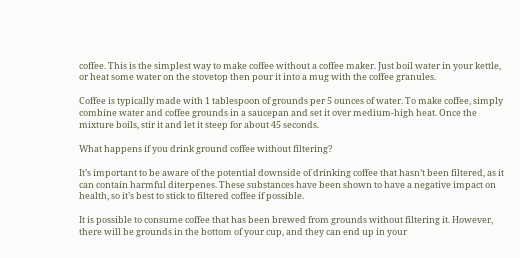coffee. This is the simplest way to make coffee without a coffee maker. Just boil water in your kettle, or heat some water on the stovetop then pour it into a mug with the coffee granules.

Coffee is typically made with 1 tablespoon of grounds per 5 ounces of water. To make coffee, simply combine water and coffee grounds in a saucepan and set it over medium-high heat. Once the mixture boils, stir it and let it steep for about 45 seconds.

What happens if you drink ground coffee without filtering?

It’s important to be aware of the potential downside of drinking coffee that hasn’t been filtered, as it can contain harmful diterpenes. These substances have been shown to have a negative impact on health, so it’s best to stick to filtered coffee if possible.

It is possible to consume coffee that has been brewed from grounds without filtering it. However, there will be grounds in the bottom of your cup, and they can end up in your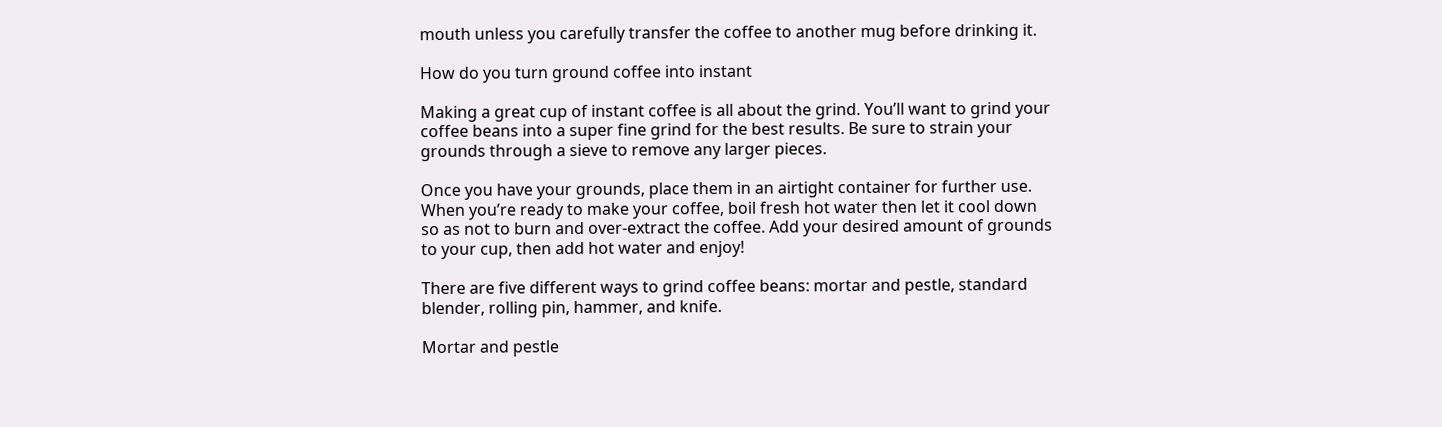mouth unless you carefully transfer the coffee to another mug before drinking it.

How do you turn ground coffee into instant

Making a great cup of instant coffee is all about the grind. You’ll want to grind your coffee beans into a super fine grind for the best results. Be sure to strain your grounds through a sieve to remove any larger pieces.

Once you have your grounds, place them in an airtight container for further use. When you’re ready to make your coffee, boil fresh hot water then let it cool down so as not to burn and over-extract the coffee. Add your desired amount of grounds to your cup, then add hot water and enjoy!

There are five different ways to grind coffee beans: mortar and pestle, standard blender, rolling pin, hammer, and knife.

Mortar and pestle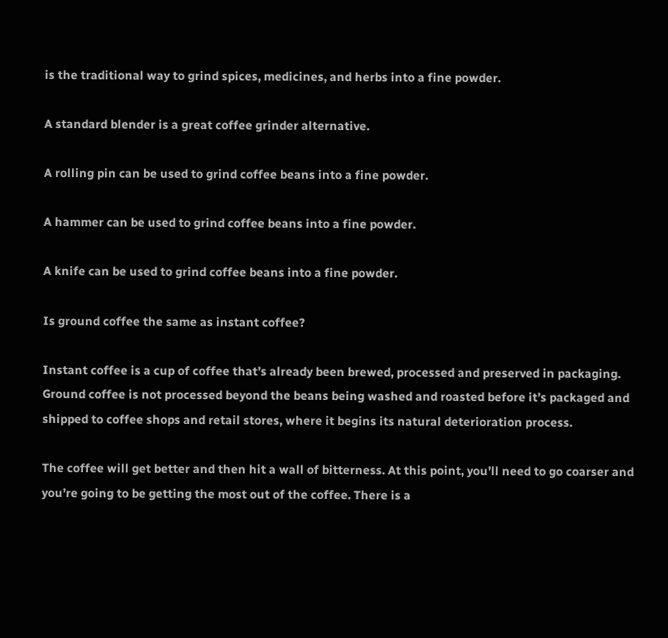is the traditional way to grind spices, medicines, and herbs into a fine powder.

A standard blender is a great coffee grinder alternative.

A rolling pin can be used to grind coffee beans into a fine powder.

A hammer can be used to grind coffee beans into a fine powder.

A knife can be used to grind coffee beans into a fine powder.

Is ground coffee the same as instant coffee?

Instant coffee is a cup of coffee that’s already been brewed, processed and preserved in packaging. Ground coffee is not processed beyond the beans being washed and roasted before it’s packaged and shipped to coffee shops and retail stores, where it begins its natural deterioration process.

The coffee will get better and then hit a wall of bitterness. At this point, you’ll need to go coarser and you’re going to be getting the most out of the coffee. There is a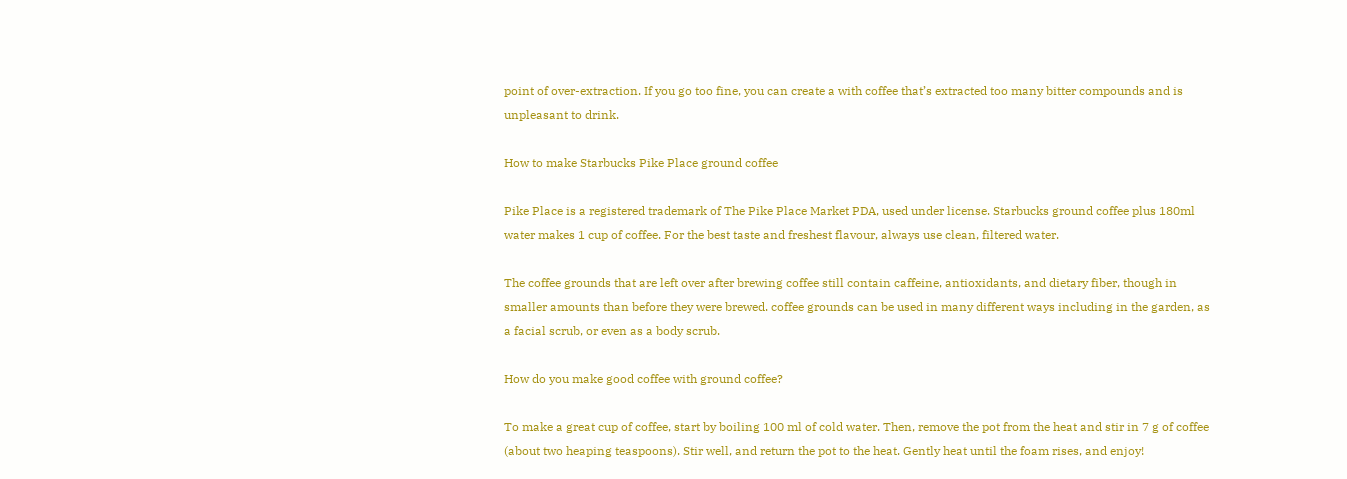point of over-extraction. If you go too fine, you can create a with coffee that’s extracted too many bitter compounds and is unpleasant to drink.

How to make Starbucks Pike Place ground coffee

Pike Place is a registered trademark of The Pike Place Market PDA, used under license. Starbucks ground coffee plus 180ml water makes 1 cup of coffee. For the best taste and freshest flavour, always use clean, filtered water.

The coffee grounds that are left over after brewing coffee still contain caffeine, antioxidants, and dietary fiber, though in smaller amounts than before they were brewed. coffee grounds can be used in many different ways including in the garden, as a facial scrub, or even as a body scrub.

How do you make good coffee with ground coffee?

To make a great cup of coffee, start by boiling 100 ml of cold water. Then, remove the pot from the heat and stir in 7 g of coffee (about two heaping teaspoons). Stir well, and return the pot to the heat. Gently heat until the foam rises, and enjoy!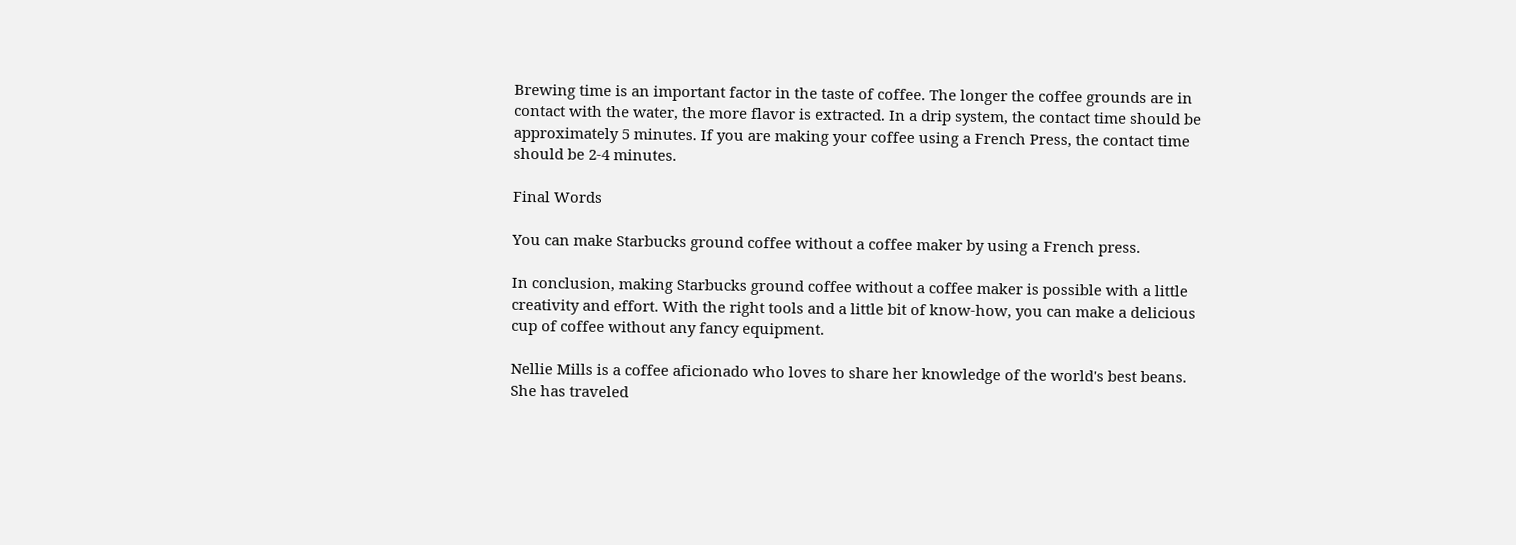Brewing time is an important factor in the taste of coffee. The longer the coffee grounds are in contact with the water, the more flavor is extracted. In a drip system, the contact time should be approximately 5 minutes. If you are making your coffee using a French Press, the contact time should be 2-4 minutes.

Final Words

You can make Starbucks ground coffee without a coffee maker by using a French press.

In conclusion, making Starbucks ground coffee without a coffee maker is possible with a little creativity and effort. With the right tools and a little bit of know-how, you can make a delicious cup of coffee without any fancy equipment.

Nellie Mills is a coffee aficionado who loves to share her knowledge of the world's best beans. She has traveled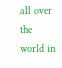all over the world in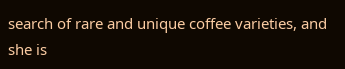search of rare and unique coffee varieties, and she is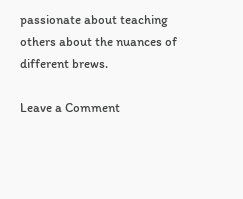passionate about teaching others about the nuances of different brews.

Leave a Comment